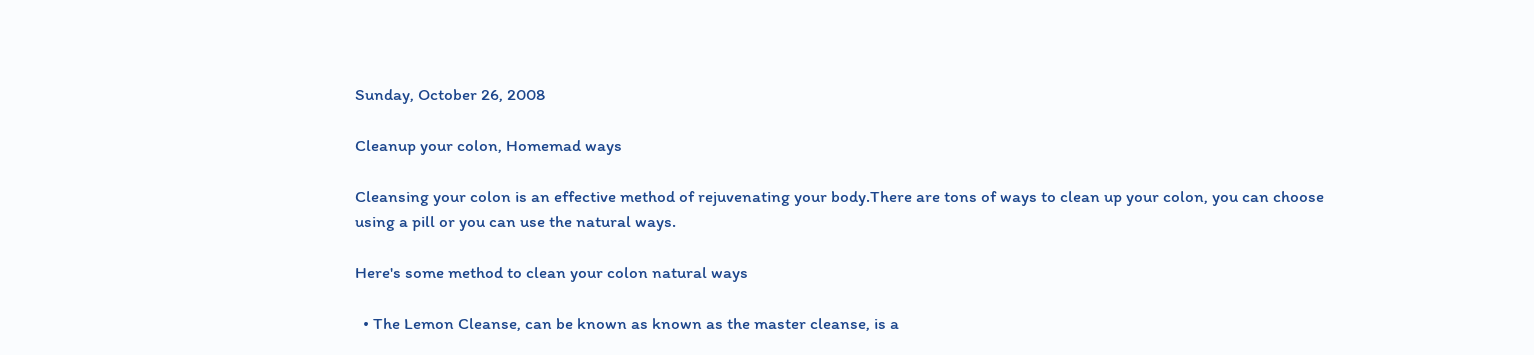Sunday, October 26, 2008

Cleanup your colon, Homemad ways

Cleansing your colon is an effective method of rejuvenating your body.There are tons of ways to clean up your colon, you can choose using a pill or you can use the natural ways.

Here's some method to clean your colon natural ways

  • The Lemon Cleanse, can be known as known as the master cleanse, is a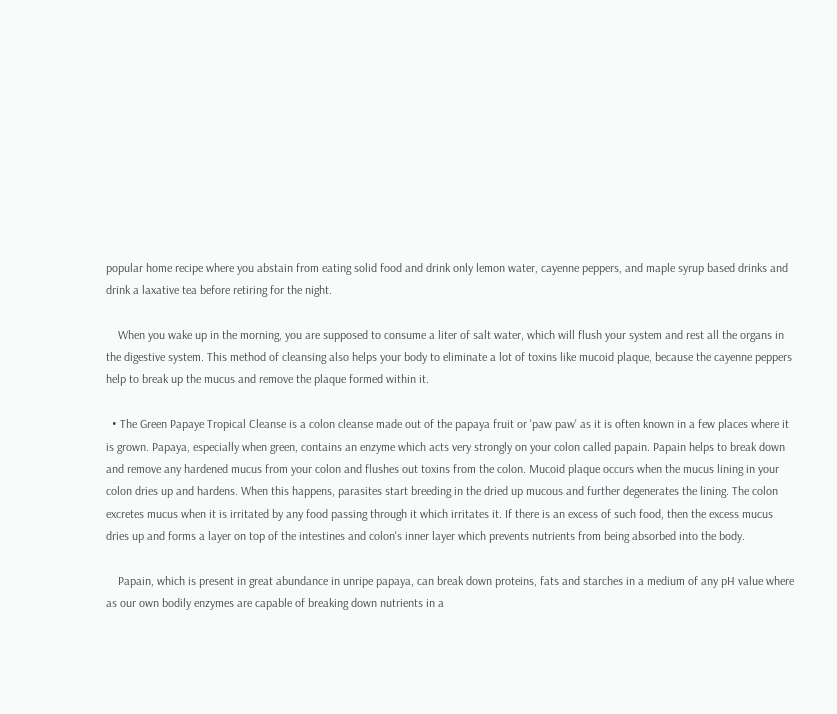popular home recipe where you abstain from eating solid food and drink only lemon water, cayenne peppers, and maple syrup based drinks and drink a laxative tea before retiring for the night.

    When you wake up in the morning, you are supposed to consume a liter of salt water, which will flush your system and rest all the organs in the digestive system. This method of cleansing also helps your body to eliminate a lot of toxins like mucoid plaque, because the cayenne peppers help to break up the mucus and remove the plaque formed within it.

  • The Green Papaye Tropical Cleanse is a colon cleanse made out of the papaya fruit or 'paw paw' as it is often known in a few places where it is grown. Papaya, especially when green, contains an enzyme which acts very strongly on your colon called papain. Papain helps to break down and remove any hardened mucus from your colon and flushes out toxins from the colon. Mucoid plaque occurs when the mucus lining in your colon dries up and hardens. When this happens, parasites start breeding in the dried up mucous and further degenerates the lining. The colon excretes mucus when it is irritated by any food passing through it which irritates it. If there is an excess of such food, then the excess mucus dries up and forms a layer on top of the intestines and colon's inner layer which prevents nutrients from being absorbed into the body.

    Papain, which is present in great abundance in unripe papaya, can break down proteins, fats and starches in a medium of any pH value where as our own bodily enzymes are capable of breaking down nutrients in a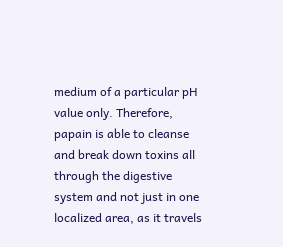medium of a particular pH value only. Therefore, papain is able to cleanse and break down toxins all through the digestive system and not just in one localized area, as it travels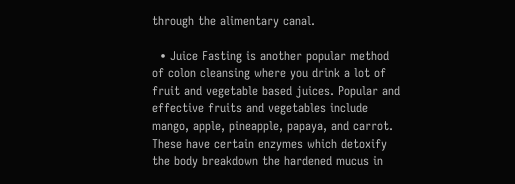through the alimentary canal.

  • Juice Fasting is another popular method of colon cleansing where you drink a lot of fruit and vegetable based juices. Popular and effective fruits and vegetables include mango, apple, pineapple, papaya, and carrot. These have certain enzymes which detoxify the body breakdown the hardened mucus in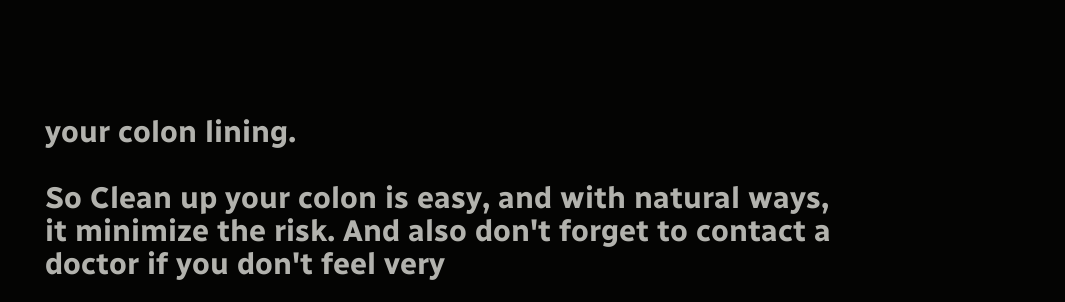your colon lining.

So Clean up your colon is easy, and with natural ways, it minimize the risk. And also don't forget to contact a doctor if you don't feel very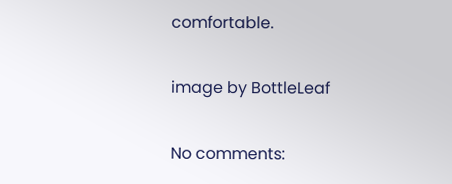comfortable.

image by BottleLeaf

No comments: